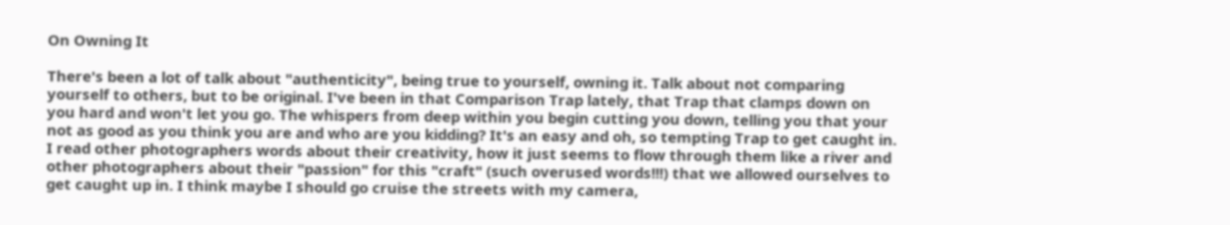On Owning It

There's been a lot of talk about "authenticity", being true to yourself, owning it. Talk about not comparing yourself to others, but to be original. I've been in that Comparison Trap lately, that Trap that clamps down on you hard and won't let you go. The whispers from deep within you begin cutting you down, telling you that your not as good as you think you are and who are you kidding? It's an easy and oh, so tempting Trap to get caught in. I read other photographers words about their creativity, how it just seems to flow through them like a river and other photographers about their "passion" for this "craft" (such overused words!!!) that we allowed ourselves to get caught up in. I think maybe I should go cruise the streets with my camera,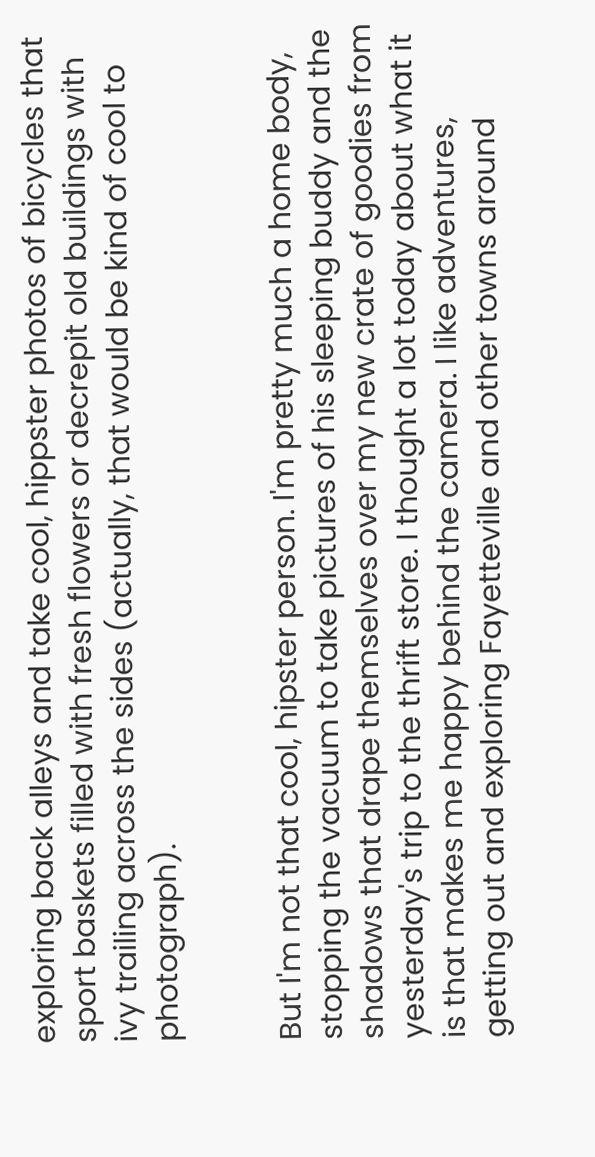exploring back alleys and take cool, hippster photos of bicycles that sport baskets filled with fresh flowers or decrepit old buildings with ivy trailing across the sides (actually, that would be kind of cool to photograph).


But I'm not that cool, hipster person. I'm pretty much a home body, stopping the vacuum to take pictures of his sleeping buddy and the shadows that drape themselves over my new crate of goodies from yesterday's trip to the thrift store. I thought a lot today about what it is that makes me happy behind the camera. I like adventures, getting out and exploring Fayetteville and other towns around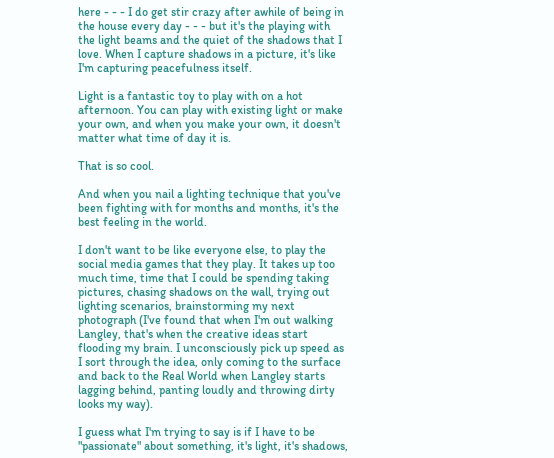here - - - I do get stir crazy after awhile of being in the house every day - - - but it's the playing with the light beams and the quiet of the shadows that I love. When I capture shadows in a picture, it's like I'm capturing peacefulness itself.

Light is a fantastic toy to play with on a hot afternoon. You can play with existing light or make your own, and when you make your own, it doesn't matter what time of day it is.

That is so cool.

And when you nail a lighting technique that you've been fighting with for months and months, it's the best feeling in the world.

I don't want to be like everyone else, to play the social media games that they play. It takes up too much time, time that I could be spending taking pictures, chasing shadows on the wall, trying out lighting scenarios, brainstorming my next photograph (I've found that when I'm out walking Langley, that's when the creative ideas start flooding my brain. I unconsciously pick up speed as I sort through the idea, only coming to the surface and back to the Real World when Langley starts lagging behind, panting loudly and throwing dirty looks my way).

I guess what I'm trying to say is if I have to be "passionate" about something, it's light, it's shadows,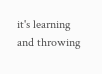it's learning and throwing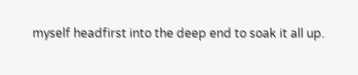myself headfirst into the deep end to soak it all up.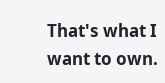That's what I want to own.